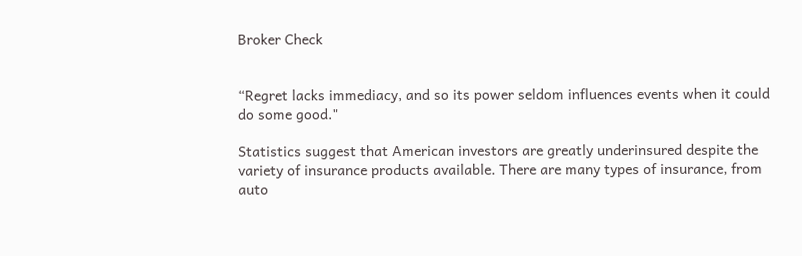Broker Check


“Regret lacks immediacy, and so its power seldom influences events when it could do some good."

Statistics suggest that American investors are greatly underinsured despite the variety of insurance products available. There are many types of insurance, from auto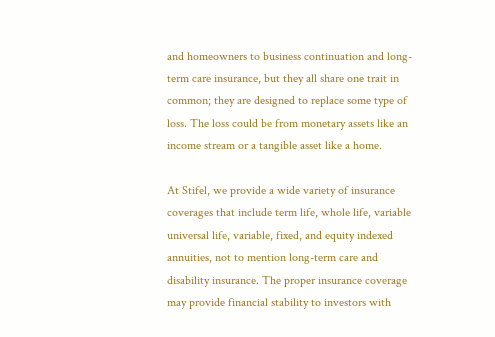and homeowners to business continuation and long-term care insurance, but they all share one trait in common; they are designed to replace some type of loss. The loss could be from monetary assets like an income stream or a tangible asset like a home.

At Stifel, we provide a wide variety of insurance coverages that include term life, whole life, variable universal life, variable, fixed, and equity indexed annuities, not to mention long-term care and disability insurance. The proper insurance coverage may provide financial stability to investors with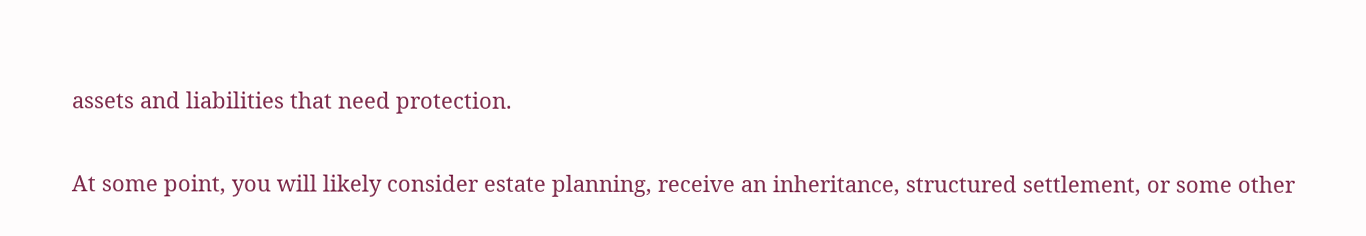assets and liabilities that need protection.

At some point, you will likely consider estate planning, receive an inheritance, structured settlement, or some other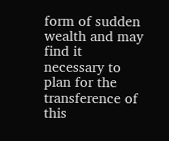form of sudden wealth and may find it necessary to plan for the transference of this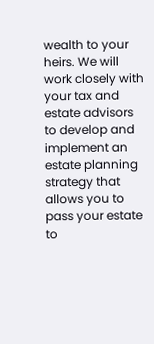wealth to your heirs. We will work closely with your tax and estate advisors to develop and implement an estate planning strategy that allows you to pass your estate to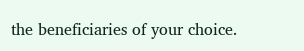the beneficiaries of your choice.